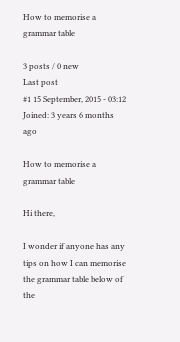How to memorise a grammar table

3 posts / 0 new
Last post
#1 15 September, 2015 - 03:12
Joined: 3 years 6 months ago

How to memorise a grammar table

Hi there,

I wonder if anyone has any tips on how I can memorise the grammar table below of the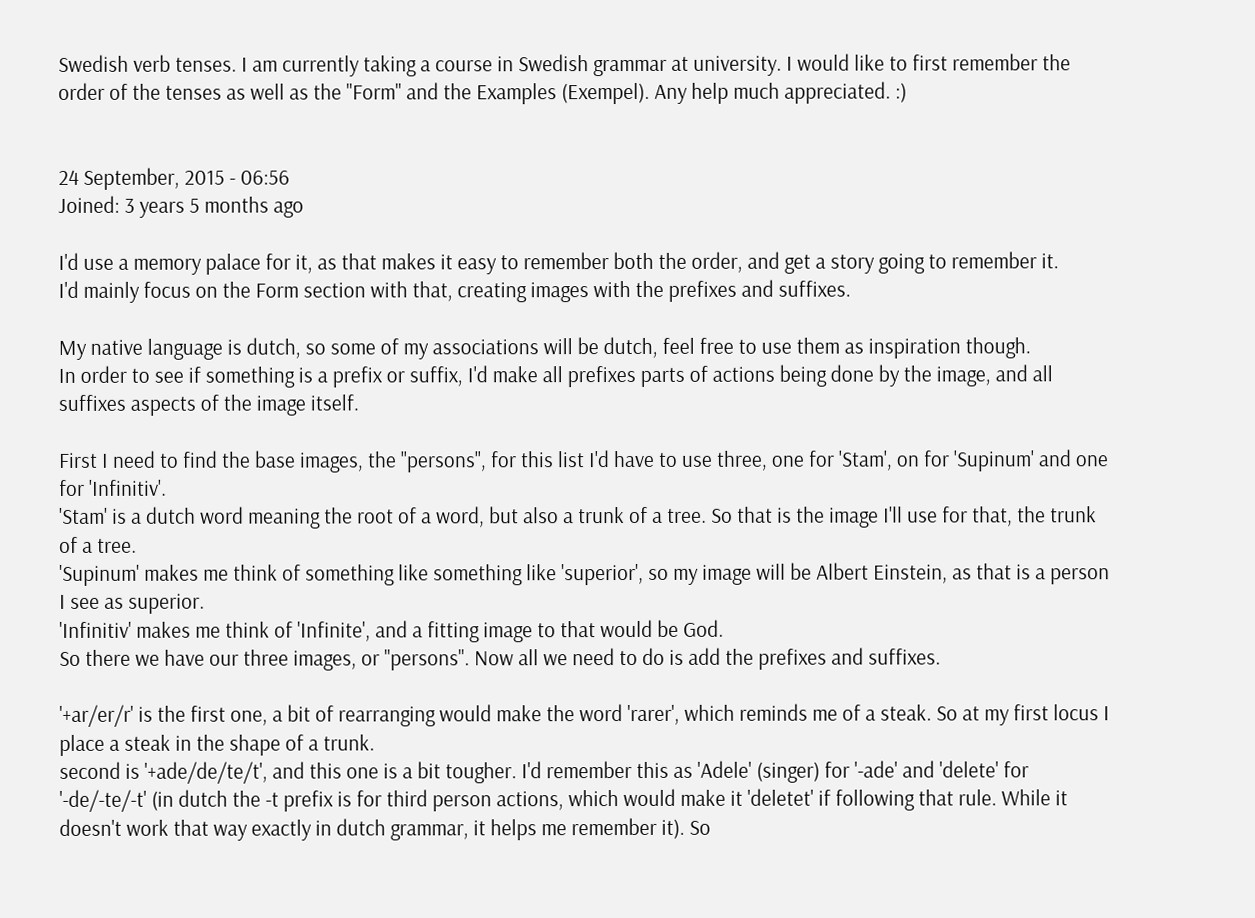Swedish verb tenses. I am currently taking a course in Swedish grammar at university. I would like to first remember the order of the tenses as well as the "Form" and the Examples (Exempel). Any help much appreciated. :)


24 September, 2015 - 06:56
Joined: 3 years 5 months ago

I'd use a memory palace for it, as that makes it easy to remember both the order, and get a story going to remember it.
I'd mainly focus on the Form section with that, creating images with the prefixes and suffixes.

My native language is dutch, so some of my associations will be dutch, feel free to use them as inspiration though.
In order to see if something is a prefix or suffix, I'd make all prefixes parts of actions being done by the image, and all suffixes aspects of the image itself.

First I need to find the base images, the "persons", for this list I'd have to use three, one for 'Stam', on for 'Supinum' and one for 'Infinitiv'.
'Stam' is a dutch word meaning the root of a word, but also a trunk of a tree. So that is the image I'll use for that, the trunk of a tree.
'Supinum' makes me think of something like something like 'superior', so my image will be Albert Einstein, as that is a person I see as superior.
'Infinitiv' makes me think of 'Infinite', and a fitting image to that would be God.
So there we have our three images, or "persons". Now all we need to do is add the prefixes and suffixes.

'+ar/er/r' is the first one, a bit of rearranging would make the word 'rarer', which reminds me of a steak. So at my first locus I place a steak in the shape of a trunk.
second is '+ade/de/te/t', and this one is a bit tougher. I'd remember this as 'Adele' (singer) for '-ade' and 'delete' for '-de/-te/-t' (in dutch the -t prefix is for third person actions, which would make it 'deletet' if following that rule. While it doesn't work that way exactly in dutch grammar, it helps me remember it). So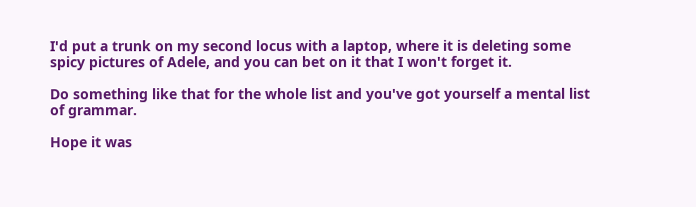I'd put a trunk on my second locus with a laptop, where it is deleting some spicy pictures of Adele, and you can bet on it that I won't forget it.

Do something like that for the whole list and you've got yourself a mental list of grammar.

Hope it was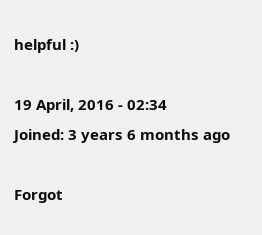helpful :)

19 April, 2016 - 02:34
Joined: 3 years 6 months ago

Forgot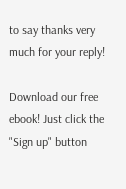to say thanks very much for your reply!

Download our free ebook! Just click the "Sign up" button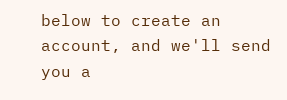below to create an account, and we'll send you a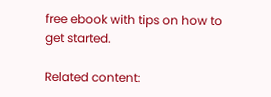free ebook with tips on how to get started.

Related content: